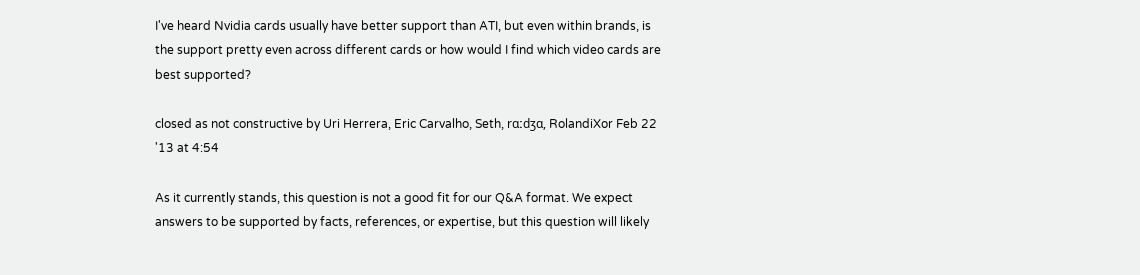I've heard Nvidia cards usually have better support than ATI, but even within brands, is the support pretty even across different cards or how would I find which video cards are best supported?

closed as not constructive by Uri Herrera, Eric Carvalho, Seth, rɑːdʒɑ, RolandiXor Feb 22 '13 at 4:54

As it currently stands, this question is not a good fit for our Q&A format. We expect answers to be supported by facts, references, or expertise, but this question will likely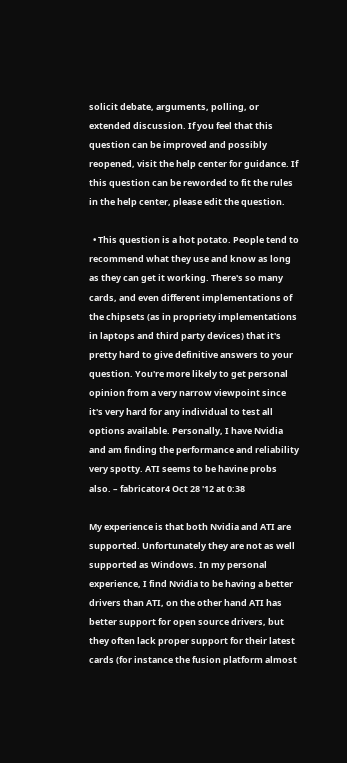solicit debate, arguments, polling, or extended discussion. If you feel that this question can be improved and possibly reopened, visit the help center for guidance. If this question can be reworded to fit the rules in the help center, please edit the question.

  • This question is a hot potato. People tend to recommend what they use and know as long as they can get it working. There's so many cards, and even different implementations of the chipsets (as in propriety implementations in laptops and third party devices) that it's pretty hard to give definitive answers to your question. You're more likely to get personal opinion from a very narrow viewpoint since it's very hard for any individual to test all options available. Personally, I have Nvidia and am finding the performance and reliability very spotty. ATI seems to be havine probs also. – fabricator4 Oct 28 '12 at 0:38

My experience is that both Nvidia and ATI are supported. Unfortunately they are not as well supported as Windows. In my personal experience, I find Nvidia to be having a better drivers than ATI, on the other hand ATI has better support for open source drivers, but they often lack proper support for their latest cards (for instance the fusion platform almost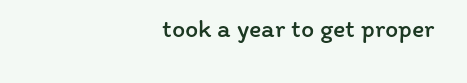took a year to get proper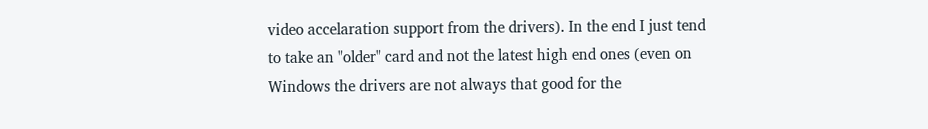video accelaration support from the drivers). In the end I just tend to take an "older" card and not the latest high end ones (even on Windows the drivers are not always that good for the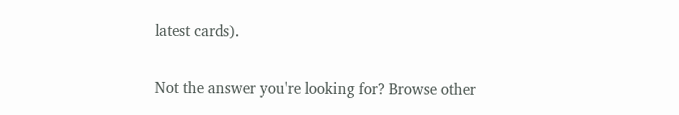latest cards).

Not the answer you're looking for? Browse other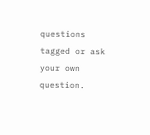questions tagged or ask your own question.